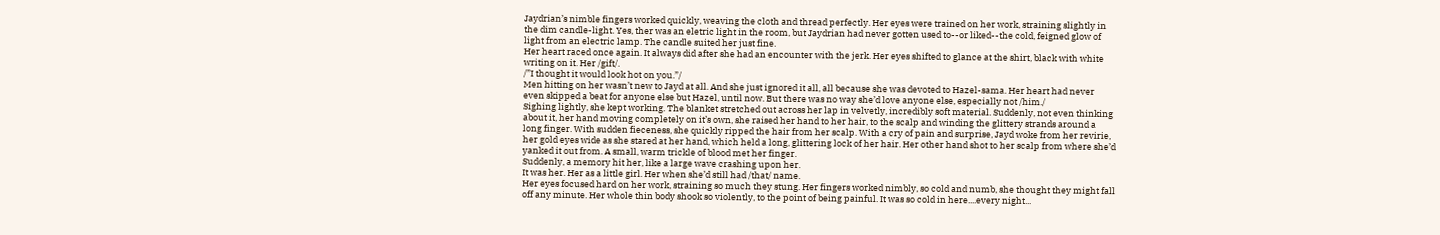Jaydrian’s nimble fingers worked quickly, weaving the cloth and thread perfectly. Her eyes were trained on her work, straining slightly in the dim candle-light. Yes, ther was an eletric light in the room, but Jaydrian had never gotten used to--or liked--the cold, feigned glow of light from an electric lamp. The candle suited her just fine.
Her heart raced once again. It always did after she had an encounter with the jerk. Her eyes shifted to glance at the shirt, black with white writing on it. Her /gift/.
/”I thought it would look hot on you.”/
Men hitting on her wasn’t new to Jayd at all. And she just ignored it all, all because she was devoted to Hazel-sama. Her heart had never even skipped a beat for anyone else but Hazel, until now. But there was no way she’d love anyone else, especially not /him./
Sighing lightly, she kept working. The blanket stretched out across her lap in velvetly, incredibly soft material. Suddenly, not even thinking about it, her hand moving completely on it’s own, she raised her hand to her hair, to the scalp and winding the glittery strands around a long finger. With sudden fieceness, she quickly ripped the hair from her scalp. With a cry of pain and surprise, Jayd woke from her revirie, her gold eyes wide as she stared at her hand, which held a long, glittering lock of her hair. Her other hand shot to her scalp from where she’d yanked it out from. A small, warm trickle of blood met her finger.
Suddenly, a memory hit her, like a large wave crashing upon her.
It was her. Her as a little girl. Her when she’d still had /that/ name.
Her eyes focused hard on her work, straining so much they stung. Her fingers worked nimbly, so cold and numb, she thought they might fall off any minute. Her whole thin body shook so violently, to the point of being painful. It was so cold in here....every night...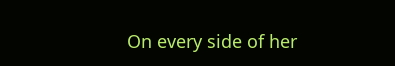On every side of her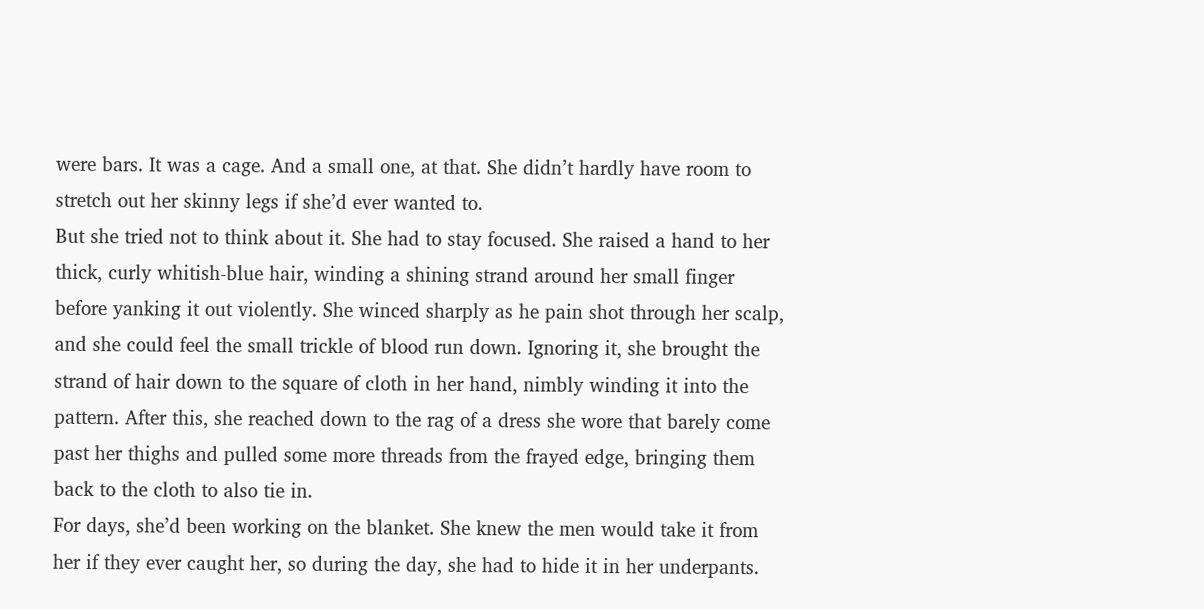were bars. It was a cage. And a small one, at that. She didn’t hardly have room to stretch out her skinny legs if she’d ever wanted to.
But she tried not to think about it. She had to stay focused. She raised a hand to her thick, curly whitish-blue hair, winding a shining strand around her small finger before yanking it out violently. She winced sharply as he pain shot through her scalp, and she could feel the small trickle of blood run down. Ignoring it, she brought the strand of hair down to the square of cloth in her hand, nimbly winding it into the pattern. After this, she reached down to the rag of a dress she wore that barely come past her thighs and pulled some more threads from the frayed edge, bringing them back to the cloth to also tie in.
For days, she’d been working on the blanket. She knew the men would take it from her if they ever caught her, so during the day, she had to hide it in her underpants.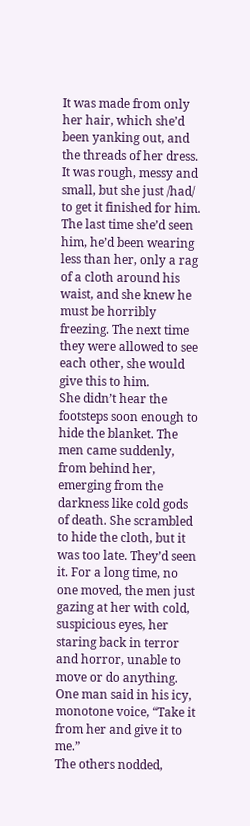It was made from only her hair, which she’d been yanking out, and the threads of her dress. It was rough, messy and small, but she just /had/ to get it finished for him. The last time she’d seen him, he’d been wearing less than her, only a rag of a cloth around his waist, and she knew he must be horribly freezing. The next time they were allowed to see each other, she would give this to him.
She didn’t hear the footsteps soon enough to hide the blanket. The men came suddenly, from behind her, emerging from the darkness like cold gods of death. She scrambled to hide the cloth, but it was too late. They’d seen it. For a long time, no one moved, the men just gazing at her with cold, suspicious eyes, her staring back in terror and horror, unable to move or do anything.
One man said in his icy, monotone voice, “Take it from her and give it to me.”
The others nodded,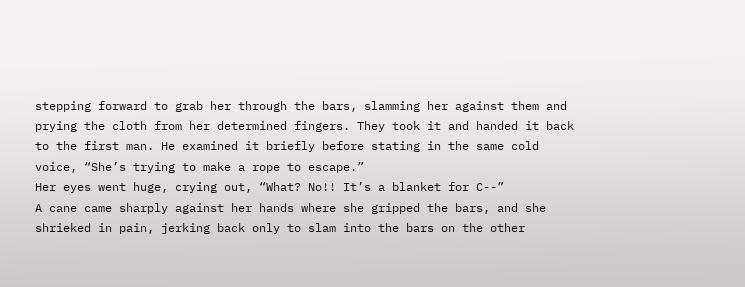stepping forward to grab her through the bars, slamming her against them and prying the cloth from her determined fingers. They took it and handed it back to the first man. He examined it briefly before stating in the same cold voice, “She’s trying to make a rope to escape.”
Her eyes went huge, crying out, “What? No!! It’s a blanket for C--”
A cane came sharply against her hands where she gripped the bars, and she shrieked in pain, jerking back only to slam into the bars on the other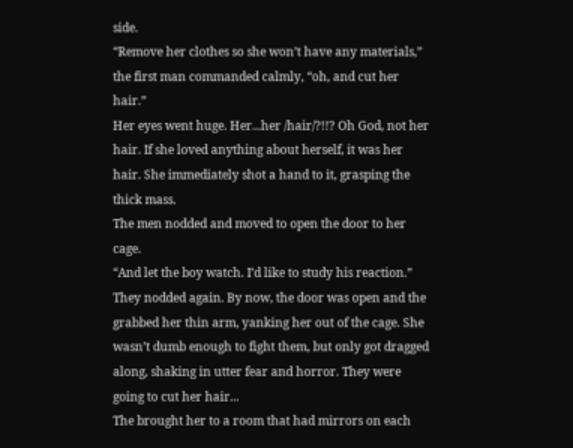side.
“Remove her clothes so she won’t have any materials,” the first man commanded calmly, “oh, and cut her hair.”
Her eyes went huge. Her...her /hair/?!!? Oh God, not her hair. If she loved anything about herself, it was her hair. She immediately shot a hand to it, grasping the thick mass.
The men nodded and moved to open the door to her cage.
“And let the boy watch. I’d like to study his reaction.”
They nodded again. By now, the door was open and the grabbed her thin arm, yanking her out of the cage. She wasn’t dumb enough to fight them, but only got dragged along, shaking in utter fear and horror. They were going to cut her hair...
The brought her to a room that had mirrors on each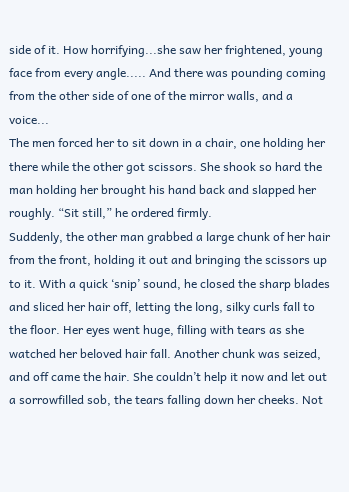side of it. How horrifying...she saw her frightened, young face from every angle..... And there was pounding coming from the other side of one of the mirror walls, and a voice...
The men forced her to sit down in a chair, one holding her there while the other got scissors. She shook so hard the man holding her brought his hand back and slapped her roughly. “Sit still,” he ordered firmly.
Suddenly, the other man grabbed a large chunk of her hair from the front, holding it out and bringing the scissors up to it. With a quick ‘snip’ sound, he closed the sharp blades and sliced her hair off, letting the long, silky curls fall to the floor. Her eyes went huge, filling with tears as she watched her beloved hair fall. Another chunk was seized, and off came the hair. She couldn’t help it now and let out a sorrowfilled sob, the tears falling down her cheeks. Not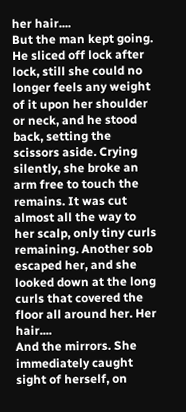her hair....
But the man kept going. He sliced off lock after lock, still she could no longer feels any weight of it upon her shoulder or neck, and he stood back, setting the scissors aside. Crying silently, she broke an arm free to touch the remains. It was cut almost all the way to her scalp, only tiny curls remaining. Another sob escaped her, and she looked down at the long curls that covered the floor all around her. Her hair....
And the mirrors. She immediately caught sight of herself, on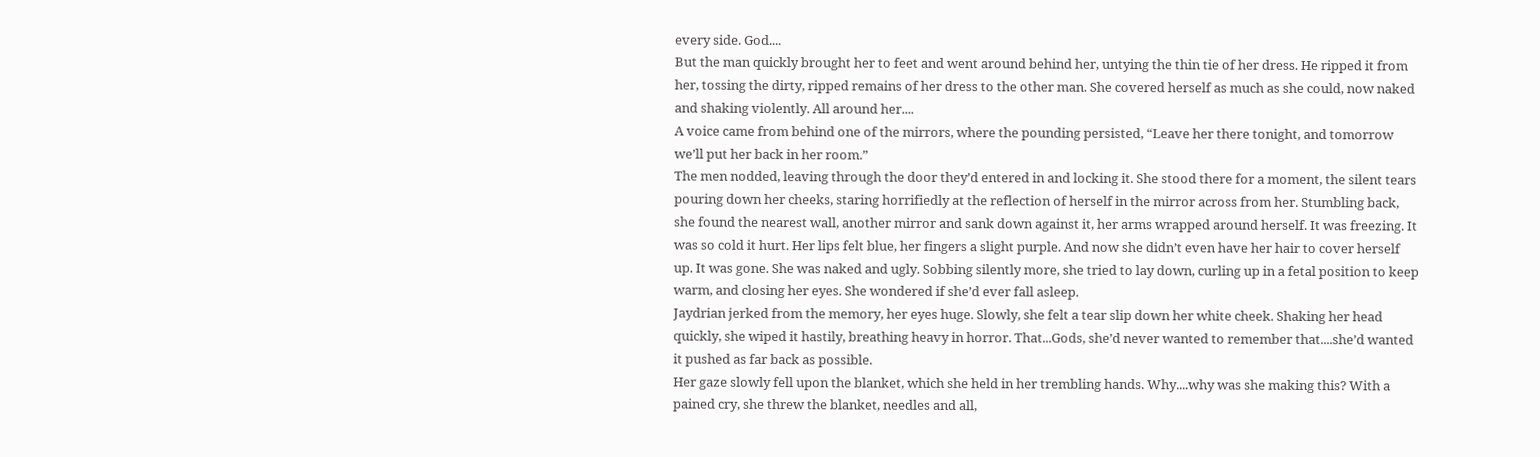every side. God....
But the man quickly brought her to feet and went around behind her, untying the thin tie of her dress. He ripped it from her, tossing the dirty, ripped remains of her dress to the other man. She covered herself as much as she could, now naked and shaking violently. All around her....
A voice came from behind one of the mirrors, where the pounding persisted, “Leave her there tonight, and tomorrow we’ll put her back in her room.”
The men nodded, leaving through the door they’d entered in and locking it. She stood there for a moment, the silent tears pouring down her cheeks, staring horrifiedly at the reflection of herself in the mirror across from her. Stumbling back, she found the nearest wall, another mirror and sank down against it, her arms wrapped around herself. It was freezing. It was so cold it hurt. Her lips felt blue, her fingers a slight purple. And now she didn’t even have her hair to cover herself up. It was gone. She was naked and ugly. Sobbing silently more, she tried to lay down, curling up in a fetal position to keep warm, and closing her eyes. She wondered if she’d ever fall asleep.
Jaydrian jerked from the memory, her eyes huge. Slowly, she felt a tear slip down her white cheek. Shaking her head quickly, she wiped it hastily, breathing heavy in horror. That...Gods, she’d never wanted to remember that....she’d wanted it pushed as far back as possible.
Her gaze slowly fell upon the blanket, which she held in her trembling hands. Why....why was she making this? With a pained cry, she threw the blanket, needles and all,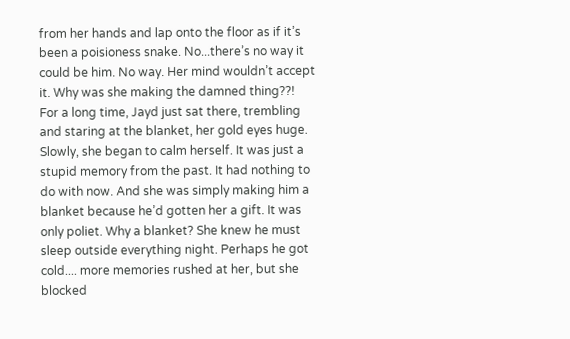from her hands and lap onto the floor as if it’s been a poisioness snake. No...there’s no way it could be him. No way. Her mind wouldn’t accept it. Why was she making the damned thing??!
For a long time, Jayd just sat there, trembling and staring at the blanket, her gold eyes huge. Slowly, she began to calm herself. It was just a stupid memory from the past. It had nothing to do with now. And she was simply making him a blanket because he’d gotten her a gift. It was only poliet. Why a blanket? She knew he must sleep outside everything night. Perhaps he got cold.... more memories rushed at her, but she blocked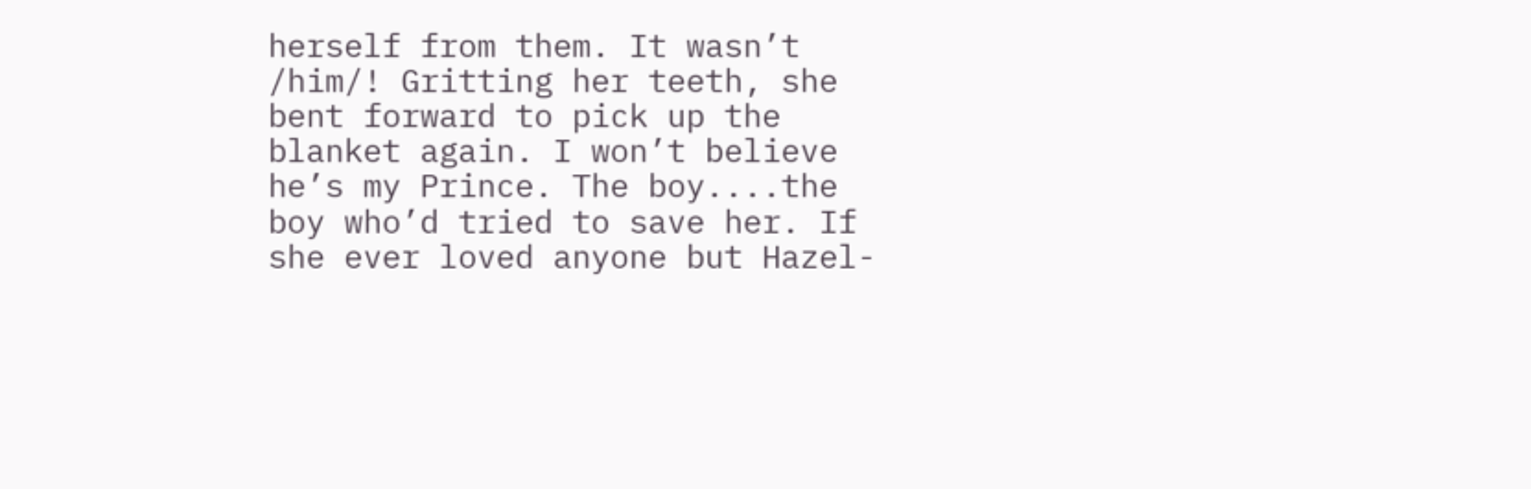herself from them. It wasn’t /him/! Gritting her teeth, she bent forward to pick up the blanket again. I won’t believe he’s my Prince. The boy....the boy who’d tried to save her. If she ever loved anyone but Hazel-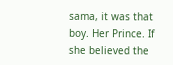sama, it was that boy. Her Prince. If she believed the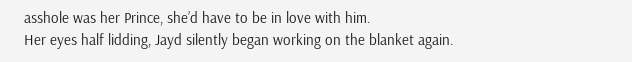asshole was her Prince, she’d have to be in love with him.
Her eyes half lidding, Jayd silently began working on the blanket again.